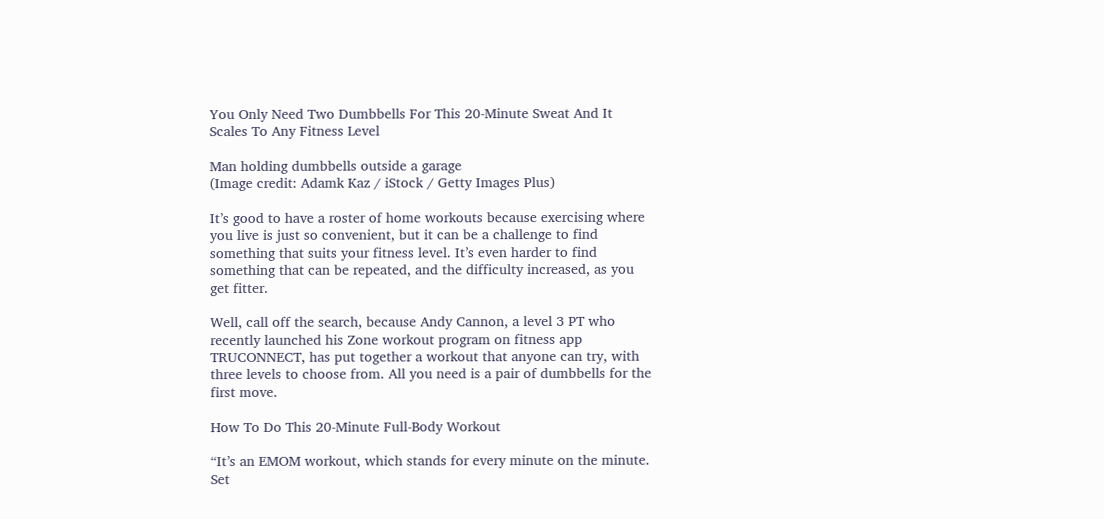You Only Need Two Dumbbells For This 20-Minute Sweat And It Scales To Any Fitness Level

Man holding dumbbells outside a garage
(Image credit: Adamk Kaz / iStock / Getty Images Plus)

It’s good to have a roster of home workouts because exercising where you live is just so convenient, but it can be a challenge to find something that suits your fitness level. It’s even harder to find something that can be repeated, and the difficulty increased, as you get fitter.

Well, call off the search, because Andy Cannon, a level 3 PT who recently launched his Zone workout program on fitness app TRUCONNECT, has put together a workout that anyone can try, with three levels to choose from. All you need is a pair of dumbbells for the first move.

How To Do This 20-Minute Full-Body Workout

“It’s an EMOM workout, which stands for every minute on the minute. Set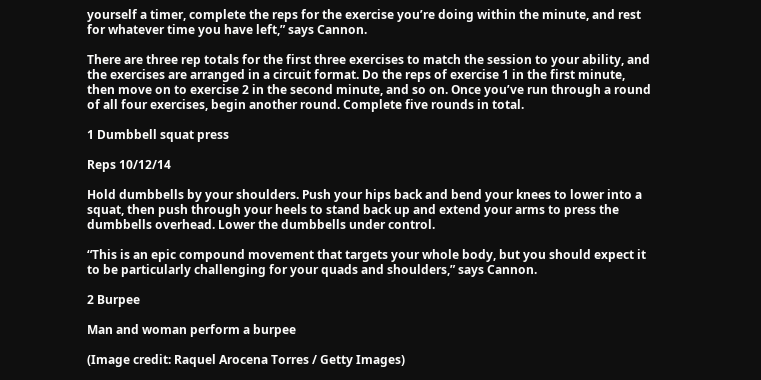yourself a timer, complete the reps for the exercise you’re doing within the minute, and rest for whatever time you have left,” says Cannon.

There are three rep totals for the first three exercises to match the session to your ability, and the exercises are arranged in a circuit format. Do the reps of exercise 1 in the first minute, then move on to exercise 2 in the second minute, and so on. Once you’ve run through a round of all four exercises, begin another round. Complete five rounds in total.

1 Dumbbell squat press

Reps 10/12/14

Hold dumbbells by your shoulders. Push your hips back and bend your knees to lower into a squat, then push through your heels to stand back up and extend your arms to press the dumbbells overhead. Lower the dumbbells under control.

“This is an epic compound movement that targets your whole body, but you should expect it to be particularly challenging for your quads and shoulders,” says Cannon.

2 Burpee

Man and woman perform a burpee

(Image credit: Raquel Arocena Torres / Getty Images)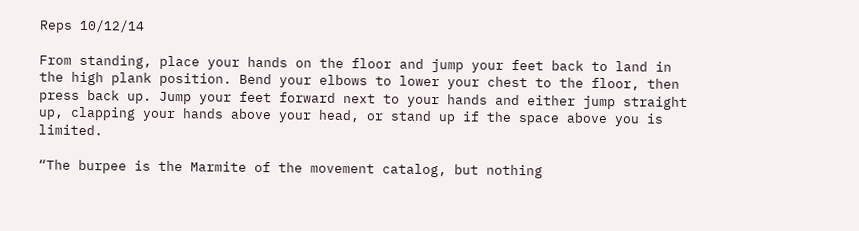Reps 10/12/14

From standing, place your hands on the floor and jump your feet back to land in the high plank position. Bend your elbows to lower your chest to the floor, then press back up. Jump your feet forward next to your hands and either jump straight up, clapping your hands above your head, or stand up if the space above you is limited.

“The burpee is the Marmite of the movement catalog, but nothing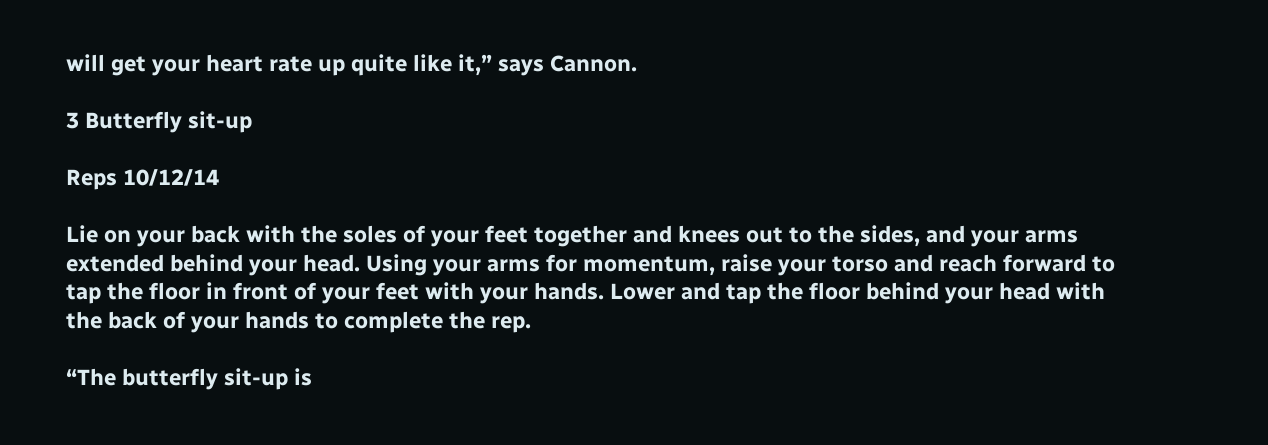will get your heart rate up quite like it,” says Cannon.

3 Butterfly sit-up

Reps 10/12/14

Lie on your back with the soles of your feet together and knees out to the sides, and your arms extended behind your head. Using your arms for momentum, raise your torso and reach forward to tap the floor in front of your feet with your hands. Lower and tap the floor behind your head with the back of your hands to complete the rep.

“The butterfly sit-up is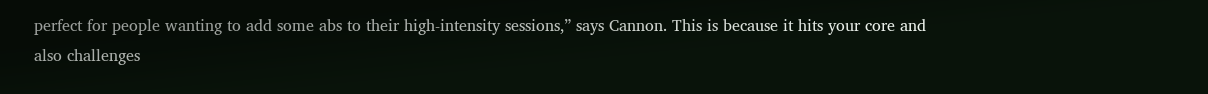perfect for people wanting to add some abs to their high-intensity sessions,” says Cannon. This is because it hits your core and also challenges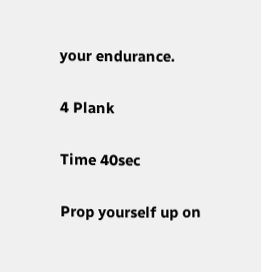your endurance.

4 Plank

Time 40sec

Prop yourself up on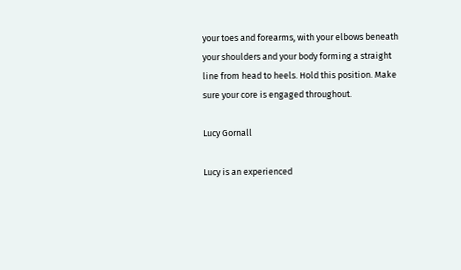your toes and forearms, with your elbows beneath your shoulders and your body forming a straight line from head to heels. Hold this position. Make sure your core is engaged throughout.

Lucy Gornall

Lucy is an experienced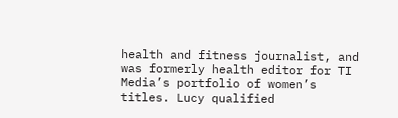health and fitness journalist, and was formerly health editor for TI Media’s portfolio of women’s titles. Lucy qualified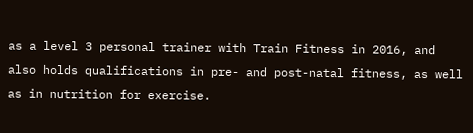as a level 3 personal trainer with Train Fitness in 2016, and also holds qualifications in pre- and post-natal fitness, as well as in nutrition for exercise.